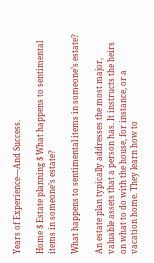Years of Experience—And Success.

Home $ Estate planning $ What happens to sentimental items in someone’s estate?

What happens to sentimental items in someone’s estate?

An estate plan typically addresses the most major, valuable assets that a person has. It instructs the heirs on what to do with the house, for instance, or a vacation home. They learn how to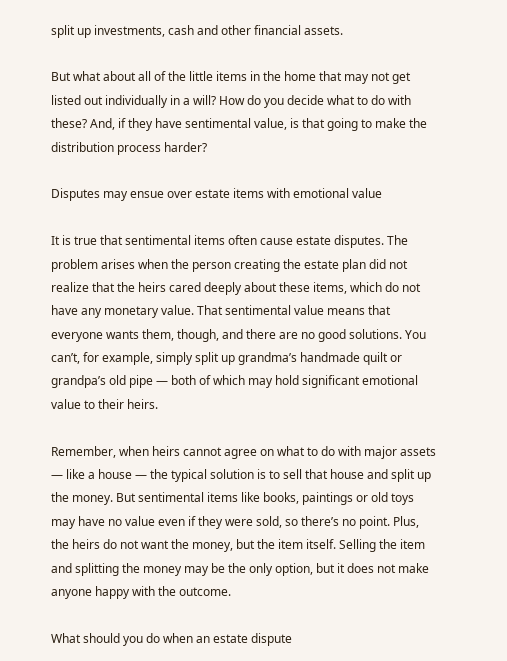split up investments, cash and other financial assets.

But what about all of the little items in the home that may not get listed out individually in a will? How do you decide what to do with these? And, if they have sentimental value, is that going to make the distribution process harder?

Disputes may ensue over estate items with emotional value

It is true that sentimental items often cause estate disputes. The problem arises when the person creating the estate plan did not realize that the heirs cared deeply about these items, which do not have any monetary value. That sentimental value means that everyone wants them, though, and there are no good solutions. You can’t, for example, simply split up grandma’s handmade quilt or grandpa’s old pipe — both of which may hold significant emotional value to their heirs.

Remember, when heirs cannot agree on what to do with major assets — like a house — the typical solution is to sell that house and split up the money. But sentimental items like books, paintings or old toys may have no value even if they were sold, so there’s no point. Plus, the heirs do not want the money, but the item itself. Selling the item and splitting the money may be the only option, but it does not make anyone happy with the outcome.

What should you do when an estate dispute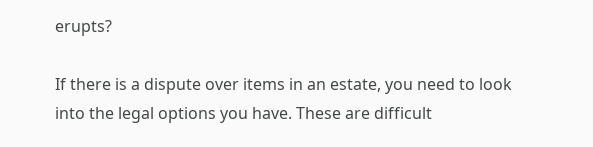erupts?

If there is a dispute over items in an estate, you need to look into the legal options you have. These are difficult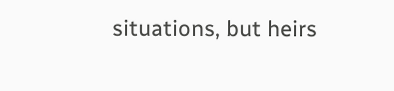situations, but heirs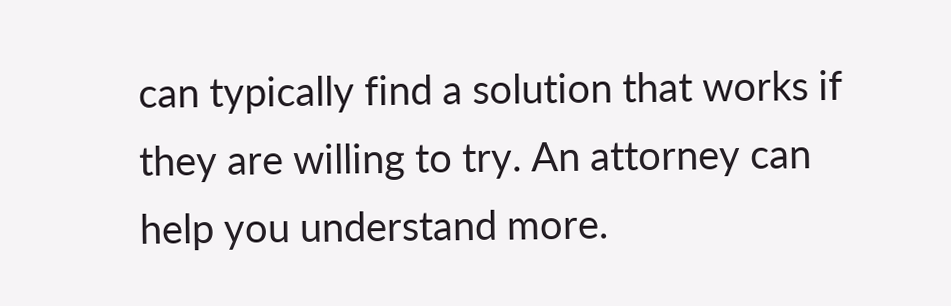can typically find a solution that works if they are willing to try. An attorney can help you understand more.